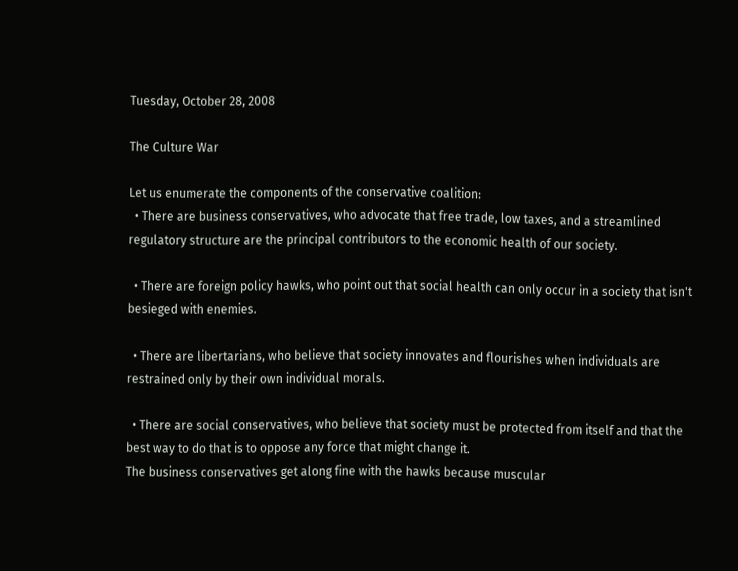Tuesday, October 28, 2008

The Culture War

Let us enumerate the components of the conservative coalition:
  • There are business conservatives, who advocate that free trade, low taxes, and a streamlined regulatory structure are the principal contributors to the economic health of our society.

  • There are foreign policy hawks, who point out that social health can only occur in a society that isn't besieged with enemies.

  • There are libertarians, who believe that society innovates and flourishes when individuals are restrained only by their own individual morals.

  • There are social conservatives, who believe that society must be protected from itself and that the best way to do that is to oppose any force that might change it.
The business conservatives get along fine with the hawks because muscular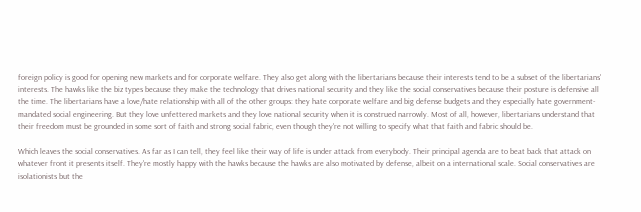foreign policy is good for opening new markets and for corporate welfare. They also get along with the libertarians because their interests tend to be a subset of the libertarians' interests. The hawks like the biz types because they make the technology that drives national security and they like the social conservatives because their posture is defensive all the time. The libertarians have a love/hate relationship with all of the other groups: they hate corporate welfare and big defense budgets and they especially hate government-mandated social engineering. But they love unfettered markets and they love national security when it is construed narrowly. Most of all, however, libertarians understand that their freedom must be grounded in some sort of faith and strong social fabric, even though they're not willing to specify what that faith and fabric should be.

Which leaves the social conservatives. As far as I can tell, they feel like their way of life is under attack from everybody. Their principal agenda are to beat back that attack on whatever front it presents itself. They're mostly happy with the hawks because the hawks are also motivated by defense, albeit on a international scale. Social conservatives are isolationists but the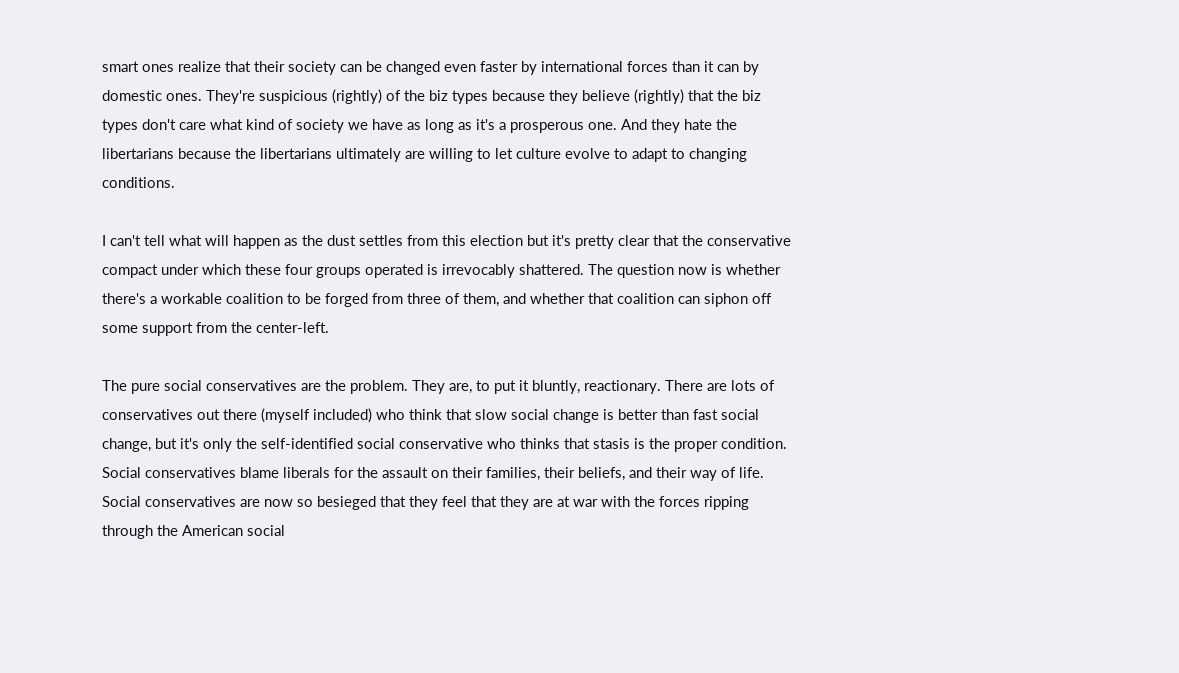smart ones realize that their society can be changed even faster by international forces than it can by domestic ones. They're suspicious (rightly) of the biz types because they believe (rightly) that the biz types don't care what kind of society we have as long as it's a prosperous one. And they hate the libertarians because the libertarians ultimately are willing to let culture evolve to adapt to changing conditions.

I can't tell what will happen as the dust settles from this election but it's pretty clear that the conservative compact under which these four groups operated is irrevocably shattered. The question now is whether there's a workable coalition to be forged from three of them, and whether that coalition can siphon off some support from the center-left.

The pure social conservatives are the problem. They are, to put it bluntly, reactionary. There are lots of conservatives out there (myself included) who think that slow social change is better than fast social change, but it's only the self-identified social conservative who thinks that stasis is the proper condition. Social conservatives blame liberals for the assault on their families, their beliefs, and their way of life. Social conservatives are now so besieged that they feel that they are at war with the forces ripping through the American social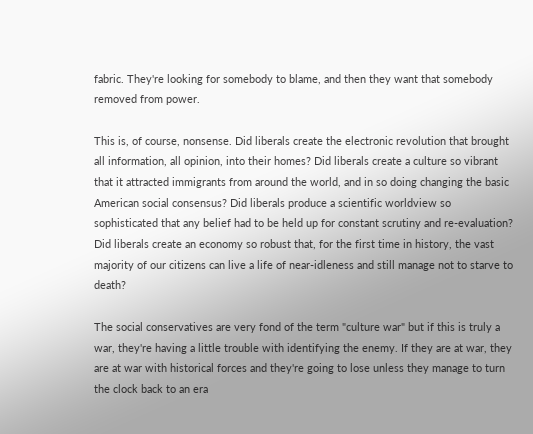fabric. They're looking for somebody to blame, and then they want that somebody removed from power.

This is, of course, nonsense. Did liberals create the electronic revolution that brought all information, all opinion, into their homes? Did liberals create a culture so vibrant that it attracted immigrants from around the world, and in so doing changing the basic American social consensus? Did liberals produce a scientific worldview so sophisticated that any belief had to be held up for constant scrutiny and re-evaluation? Did liberals create an economy so robust that, for the first time in history, the vast majority of our citizens can live a life of near-idleness and still manage not to starve to death?

The social conservatives are very fond of the term "culture war" but if this is truly a war, they're having a little trouble with identifying the enemy. If they are at war, they are at war with historical forces and they're going to lose unless they manage to turn the clock back to an era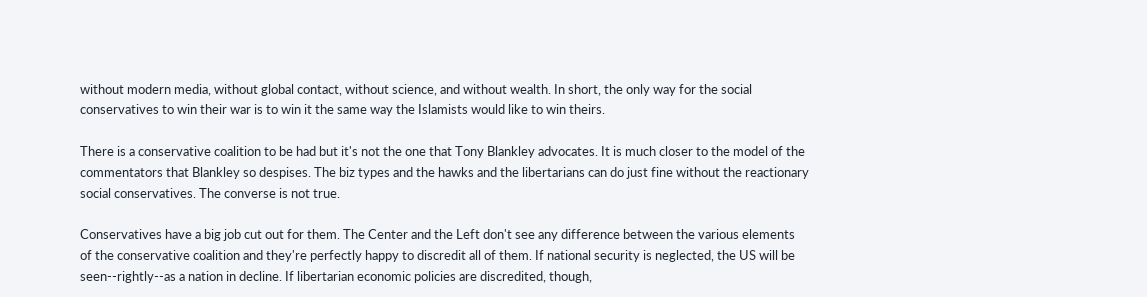without modern media, without global contact, without science, and without wealth. In short, the only way for the social conservatives to win their war is to win it the same way the Islamists would like to win theirs.

There is a conservative coalition to be had but it's not the one that Tony Blankley advocates. It is much closer to the model of the commentators that Blankley so despises. The biz types and the hawks and the libertarians can do just fine without the reactionary social conservatives. The converse is not true.

Conservatives have a big job cut out for them. The Center and the Left don't see any difference between the various elements of the conservative coalition and they're perfectly happy to discredit all of them. If national security is neglected, the US will be seen--rightly--as a nation in decline. If libertarian economic policies are discredited, though,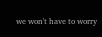we won't have to worry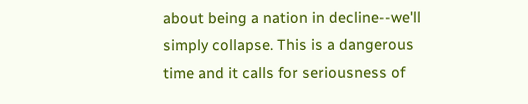about being a nation in decline--we'll simply collapse. This is a dangerous time and it calls for seriousness of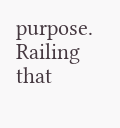purpose. Railing that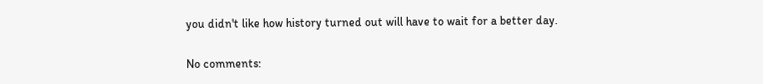you didn't like how history turned out will have to wait for a better day.

No comments: